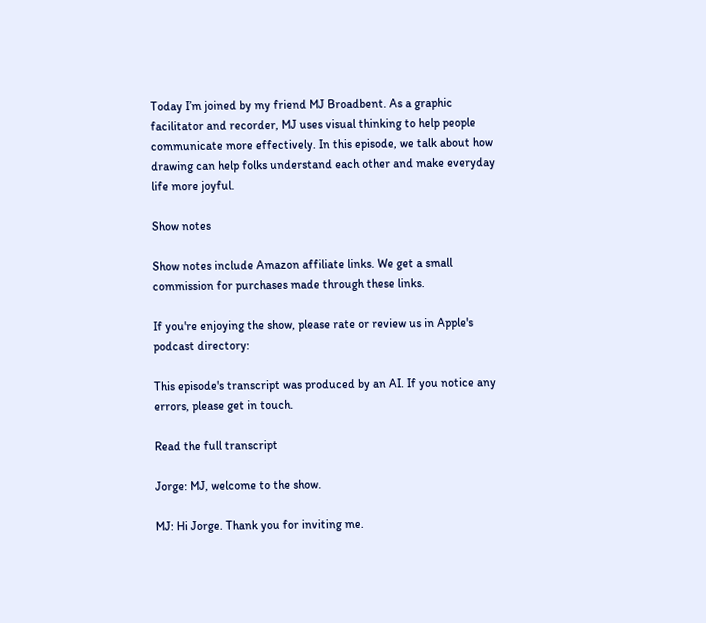Today I’m joined by my friend MJ Broadbent. As a graphic facilitator and recorder, MJ uses visual thinking to help people communicate more effectively. In this episode, we talk about how drawing can help folks understand each other and make everyday life more joyful.

Show notes

Show notes include Amazon affiliate links. We get a small commission for purchases made through these links.

If you're enjoying the show, please rate or review us in Apple's podcast directory:

This episode's transcript was produced by an AI. If you notice any errors, please get in touch.

Read the full transcript

Jorge: MJ, welcome to the show.

MJ: Hi Jorge. Thank you for inviting me.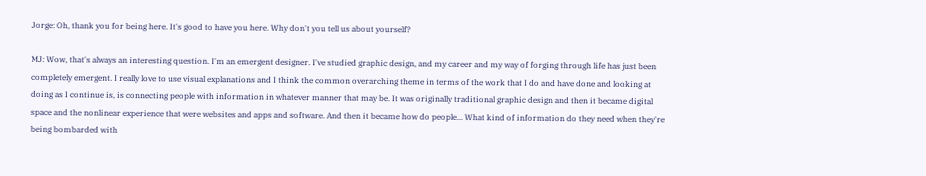Jorge: Oh, thank you for being here. It's good to have you here. Why don't you tell us about yourself?

MJ: Wow, that's always an interesting question. I'm an emergent designer. I've studied graphic design, and my career and my way of forging through life has just been completely emergent. I really love to use visual explanations and I think the common overarching theme in terms of the work that I do and have done and looking at doing as I continue is, is connecting people with information in whatever manner that may be. It was originally traditional graphic design and then it became digital space and the nonlinear experience that were websites and apps and software. And then it became how do people... What kind of information do they need when they're being bombarded with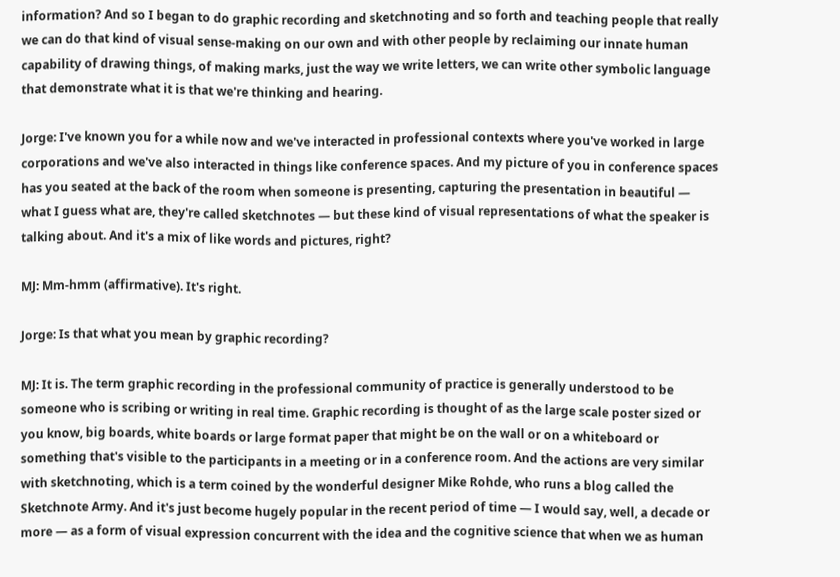information? And so I began to do graphic recording and sketchnoting and so forth and teaching people that really we can do that kind of visual sense-making on our own and with other people by reclaiming our innate human capability of drawing things, of making marks, just the way we write letters, we can write other symbolic language that demonstrate what it is that we're thinking and hearing.

Jorge: I've known you for a while now and we've interacted in professional contexts where you've worked in large corporations and we've also interacted in things like conference spaces. And my picture of you in conference spaces has you seated at the back of the room when someone is presenting, capturing the presentation in beautiful — what I guess what are, they're called sketchnotes — but these kind of visual representations of what the speaker is talking about. And it's a mix of like words and pictures, right?

MJ: Mm-hmm (affirmative). It's right.

Jorge: Is that what you mean by graphic recording?

MJ: It is. The term graphic recording in the professional community of practice is generally understood to be someone who is scribing or writing in real time. Graphic recording is thought of as the large scale poster sized or you know, big boards, white boards or large format paper that might be on the wall or on a whiteboard or something that's visible to the participants in a meeting or in a conference room. And the actions are very similar with sketchnoting, which is a term coined by the wonderful designer Mike Rohde, who runs a blog called the Sketchnote Army. And it's just become hugely popular in the recent period of time — I would say, well, a decade or more — as a form of visual expression concurrent with the idea and the cognitive science that when we as human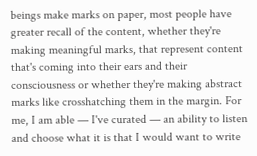beings make marks on paper, most people have greater recall of the content, whether they're making meaningful marks, that represent content that's coming into their ears and their consciousness or whether they're making abstract marks like crosshatching them in the margin. For me, I am able — I've curated — an ability to listen and choose what it is that I would want to write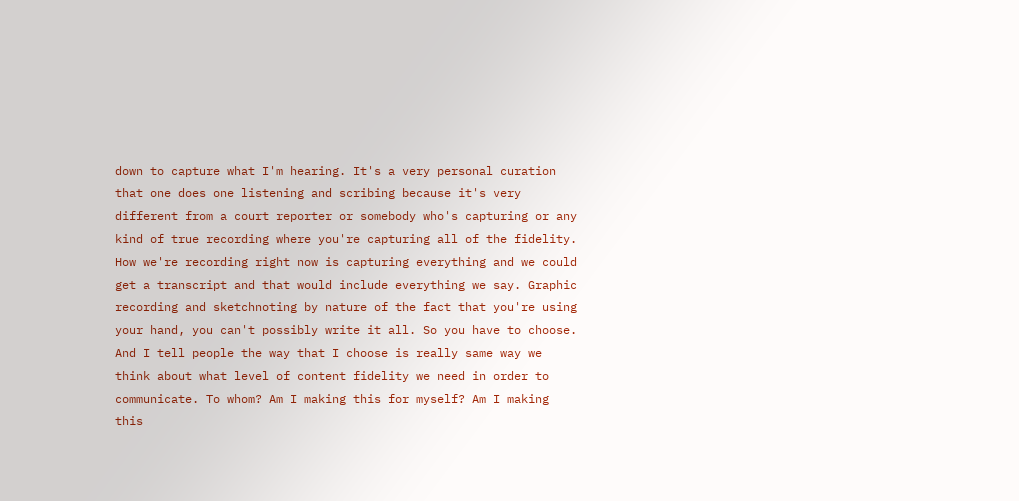down to capture what I'm hearing. It's a very personal curation that one does one listening and scribing because it's very different from a court reporter or somebody who's capturing or any kind of true recording where you're capturing all of the fidelity. How we're recording right now is capturing everything and we could get a transcript and that would include everything we say. Graphic recording and sketchnoting by nature of the fact that you're using your hand, you can't possibly write it all. So you have to choose. And I tell people the way that I choose is really same way we think about what level of content fidelity we need in order to communicate. To whom? Am I making this for myself? Am I making this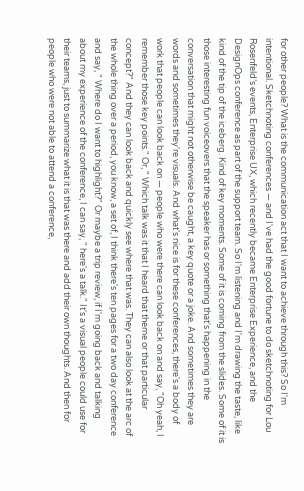for other people? What is the communication act that I want to achieve through this? So I'm intentional. Sketchnoting conferences — and I've had the good fortune to do sketchnoting for Lou Rosenfeld’s events, Enterprise UX, which recently became Enterprise Experience, and the DesignOps conference as part of the support team. So I'm listening and I'm drawing the taste, like kind of the tip of the iceberg. Kind of key moments. Some of it is coming from the slides. Some of it is those interesting fun voiceovers that the speaker has or something that's happening in the conversation that might not otherwise be caught, a key quote or a joke. And sometimes they are words and sometimes they're visuals. And what's nice is for these conferences, there's a body of work that people can look back on — people who were there can look back on and say, "Oh yeah, I remember those key points." Or, " Which talk was it that I heard that theme or that particular concept?" And they can look back and quickly see where that was. They can also look at the arc of the whole thing over a period, you know, a set of, I think there's ten pages for a two day conference and say, " Where do I want to highlight?" Or maybe a trip review, if I'm going back and talking about my experience of the conference, I can say, " here's a talk." It's a visual people could use for their teams, just to summarize what it is that was there and add their own thoughts. And then for people who were not able to attend a conference,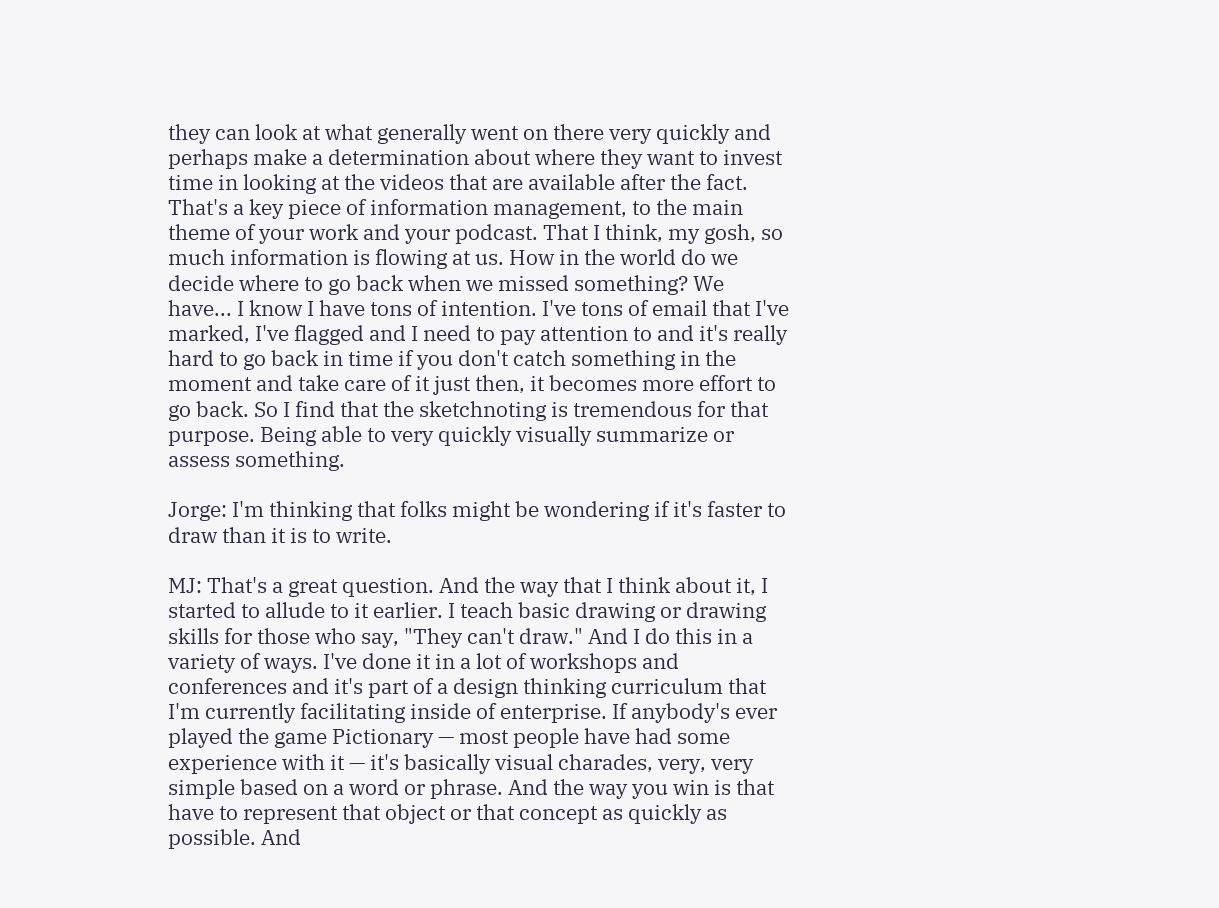they can look at what generally went on there very quickly and perhaps make a determination about where they want to invest time in looking at the videos that are available after the fact. That's a key piece of information management, to the main theme of your work and your podcast. That I think, my gosh, so much information is flowing at us. How in the world do we decide where to go back when we missed something? We have... I know I have tons of intention. I've tons of email that I've marked, I've flagged and I need to pay attention to and it's really hard to go back in time if you don't catch something in the moment and take care of it just then, it becomes more effort to go back. So I find that the sketchnoting is tremendous for that purpose. Being able to very quickly visually summarize or assess something.

Jorge: I'm thinking that folks might be wondering if it's faster to draw than it is to write.

MJ: That's a great question. And the way that I think about it, I started to allude to it earlier. I teach basic drawing or drawing skills for those who say, "They can't draw." And I do this in a variety of ways. I've done it in a lot of workshops and conferences and it's part of a design thinking curriculum that I'm currently facilitating inside of enterprise. If anybody's ever played the game Pictionary — most people have had some experience with it — it's basically visual charades, very, very simple based on a word or phrase. And the way you win is that have to represent that object or that concept as quickly as possible. And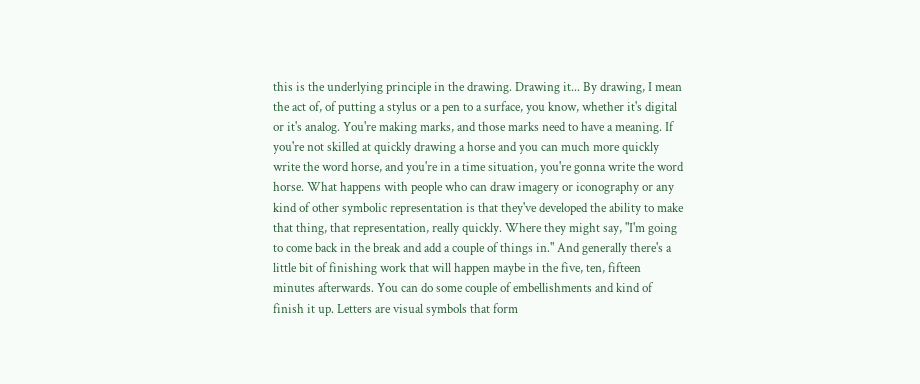this is the underlying principle in the drawing. Drawing it... By drawing, I mean the act of, of putting a stylus or a pen to a surface, you know, whether it's digital or it's analog. You're making marks, and those marks need to have a meaning. If you're not skilled at quickly drawing a horse and you can much more quickly write the word horse, and you're in a time situation, you're gonna write the word horse. What happens with people who can draw imagery or iconography or any kind of other symbolic representation is that they've developed the ability to make that thing, that representation, really quickly. Where they might say, "I'm going to come back in the break and add a couple of things in." And generally there's a little bit of finishing work that will happen maybe in the five, ten, fifteen minutes afterwards. You can do some couple of embellishments and kind of finish it up. Letters are visual symbols that form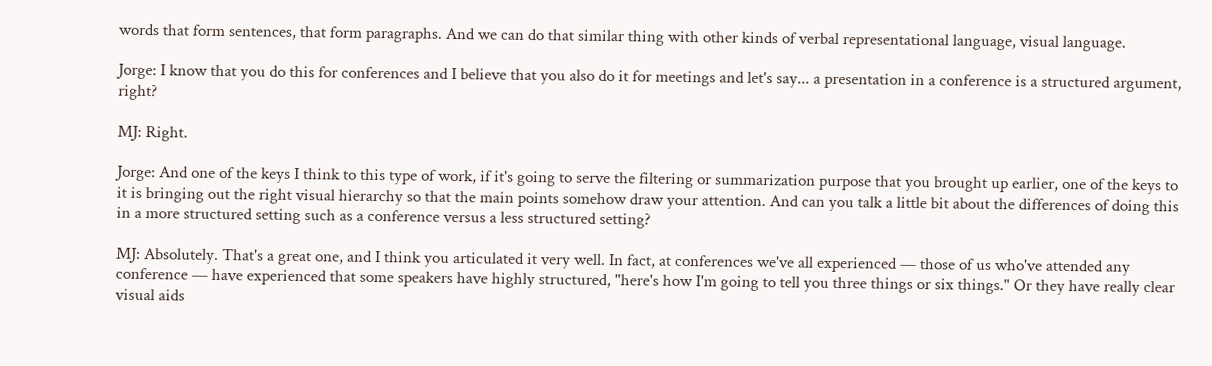words that form sentences, that form paragraphs. And we can do that similar thing with other kinds of verbal representational language, visual language.

Jorge: I know that you do this for conferences and I believe that you also do it for meetings and let's say... a presentation in a conference is a structured argument, right?

MJ: Right.

Jorge: And one of the keys I think to this type of work, if it's going to serve the filtering or summarization purpose that you brought up earlier, one of the keys to it is bringing out the right visual hierarchy so that the main points somehow draw your attention. And can you talk a little bit about the differences of doing this in a more structured setting such as a conference versus a less structured setting?

MJ: Absolutely. That's a great one, and I think you articulated it very well. In fact, at conferences we've all experienced — those of us who've attended any conference — have experienced that some speakers have highly structured, "here's how I'm going to tell you three things or six things." Or they have really clear visual aids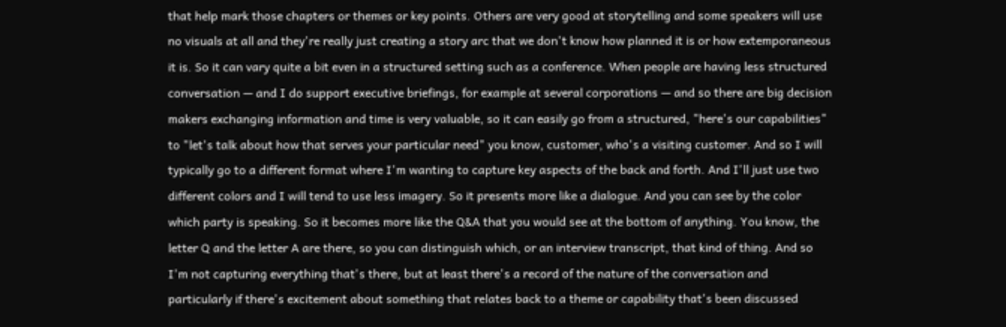that help mark those chapters or themes or key points. Others are very good at storytelling and some speakers will use no visuals at all and they're really just creating a story arc that we don't know how planned it is or how extemporaneous it is. So it can vary quite a bit even in a structured setting such as a conference. When people are having less structured conversation — and I do support executive briefings, for example at several corporations — and so there are big decision makers exchanging information and time is very valuable, so it can easily go from a structured, "here's our capabilities" to "let's talk about how that serves your particular need" you know, customer, who's a visiting customer. And so I will typically go to a different format where I'm wanting to capture key aspects of the back and forth. And I'll just use two different colors and I will tend to use less imagery. So it presents more like a dialogue. And you can see by the color which party is speaking. So it becomes more like the Q&A that you would see at the bottom of anything. You know, the letter Q and the letter A are there, so you can distinguish which, or an interview transcript, that kind of thing. And so I'm not capturing everything that's there, but at least there's a record of the nature of the conversation and particularly if there's excitement about something that relates back to a theme or capability that's been discussed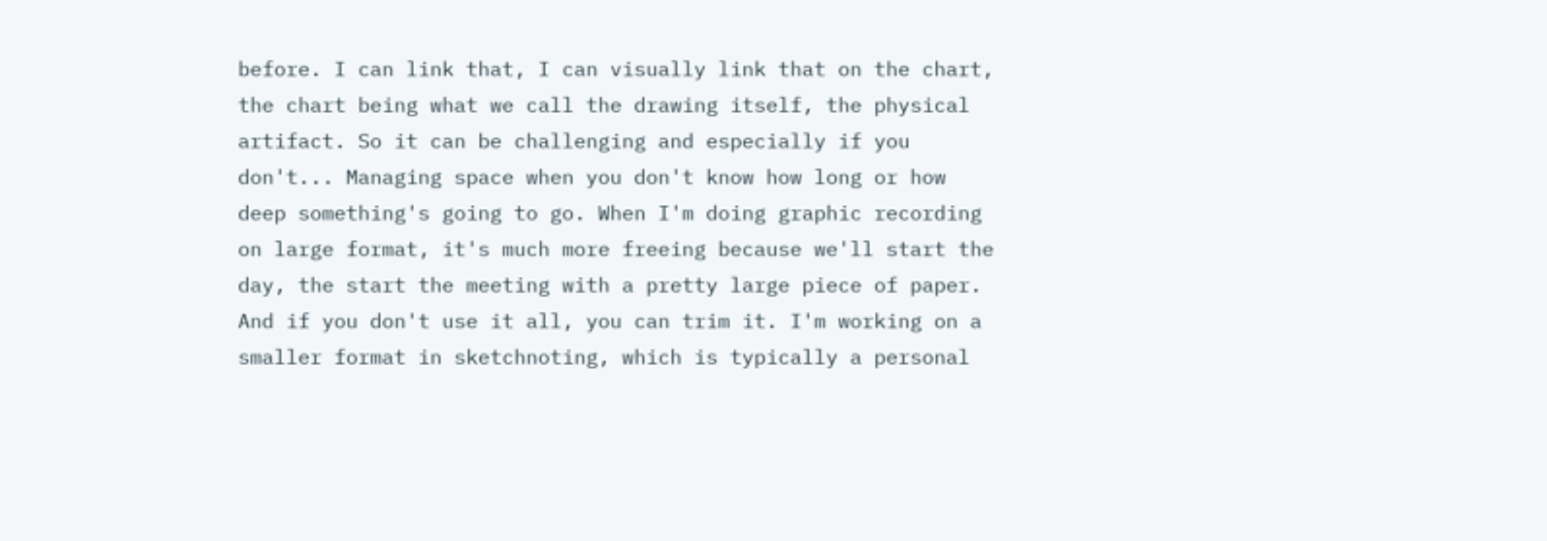before. I can link that, I can visually link that on the chart, the chart being what we call the drawing itself, the physical artifact. So it can be challenging and especially if you don't... Managing space when you don't know how long or how deep something's going to go. When I'm doing graphic recording on large format, it's much more freeing because we'll start the day, the start the meeting with a pretty large piece of paper. And if you don't use it all, you can trim it. I'm working on a smaller format in sketchnoting, which is typically a personal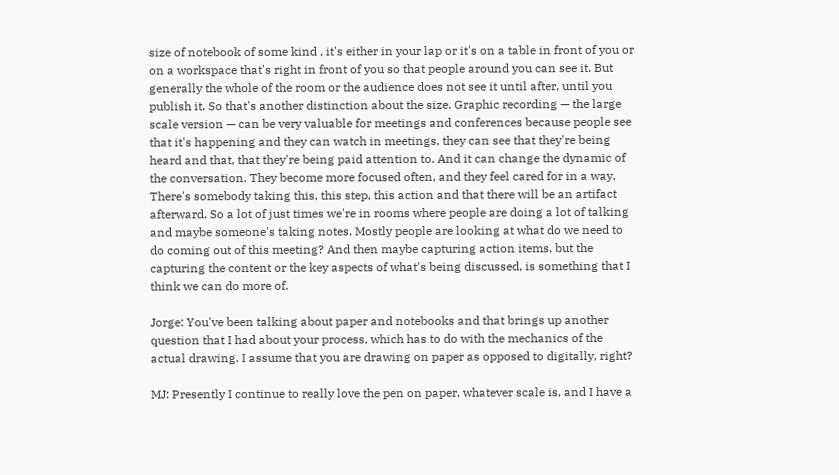size of notebook of some kind , it's either in your lap or it's on a table in front of you or on a workspace that's right in front of you so that people around you can see it. But generally the whole of the room or the audience does not see it until after, until you publish it. So that's another distinction about the size. Graphic recording — the large scale version — can be very valuable for meetings and conferences because people see that it's happening and they can watch in meetings, they can see that they're being heard and that, that they're being paid attention to. And it can change the dynamic of the conversation. They become more focused often, and they feel cared for in a way. There's somebody taking this, this step, this action and that there will be an artifact afterward. So a lot of just times we're in rooms where people are doing a lot of talking and maybe someone's taking notes. Mostly people are looking at what do we need to do coming out of this meeting? And then maybe capturing action items, but the capturing the content or the key aspects of what's being discussed, is something that I think we can do more of.

Jorge: You've been talking about paper and notebooks and that brings up another question that I had about your process, which has to do with the mechanics of the actual drawing. I assume that you are drawing on paper as opposed to digitally, right?

MJ: Presently I continue to really love the pen on paper, whatever scale is, and I have a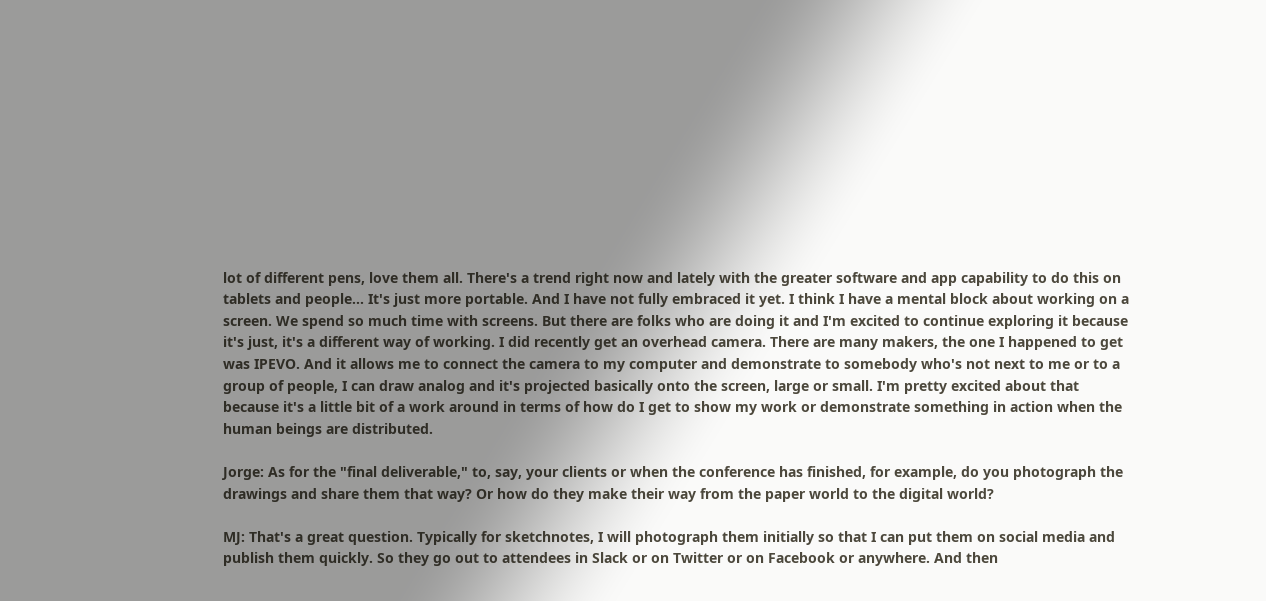lot of different pens, love them all. There's a trend right now and lately with the greater software and app capability to do this on tablets and people... It's just more portable. And I have not fully embraced it yet. I think I have a mental block about working on a screen. We spend so much time with screens. But there are folks who are doing it and I'm excited to continue exploring it because it's just, it's a different way of working. I did recently get an overhead camera. There are many makers, the one I happened to get was IPEVO. And it allows me to connect the camera to my computer and demonstrate to somebody who's not next to me or to a group of people, I can draw analog and it's projected basically onto the screen, large or small. I'm pretty excited about that because it's a little bit of a work around in terms of how do I get to show my work or demonstrate something in action when the human beings are distributed.

Jorge: As for the "final deliverable," to, say, your clients or when the conference has finished, for example, do you photograph the drawings and share them that way? Or how do they make their way from the paper world to the digital world?

MJ: That's a great question. Typically for sketchnotes, I will photograph them initially so that I can put them on social media and publish them quickly. So they go out to attendees in Slack or on Twitter or on Facebook or anywhere. And then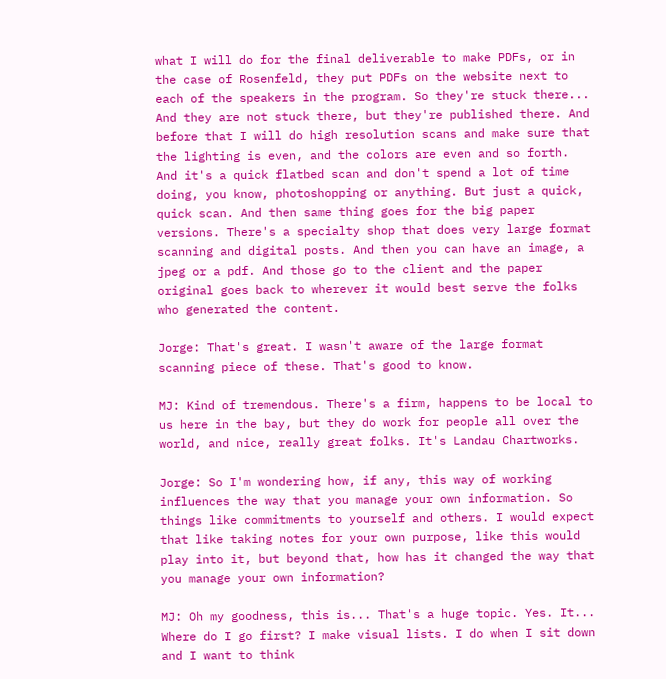what I will do for the final deliverable to make PDFs, or in the case of Rosenfeld, they put PDFs on the website next to each of the speakers in the program. So they're stuck there... And they are not stuck there, but they're published there. And before that I will do high resolution scans and make sure that the lighting is even, and the colors are even and so forth. And it's a quick flatbed scan and don't spend a lot of time doing, you know, photoshopping or anything. But just a quick, quick scan. And then same thing goes for the big paper versions. There's a specialty shop that does very large format scanning and digital posts. And then you can have an image, a jpeg or a pdf. And those go to the client and the paper original goes back to wherever it would best serve the folks who generated the content.

Jorge: That's great. I wasn't aware of the large format scanning piece of these. That's good to know.

MJ: Kind of tremendous. There's a firm, happens to be local to us here in the bay, but they do work for people all over the world, and nice, really great folks. It's Landau Chartworks.

Jorge: So I'm wondering how, if any, this way of working influences the way that you manage your own information. So things like commitments to yourself and others. I would expect that like taking notes for your own purpose, like this would play into it, but beyond that, how has it changed the way that you manage your own information?

MJ: Oh my goodness, this is... That's a huge topic. Yes. It... Where do I go first? I make visual lists. I do when I sit down and I want to think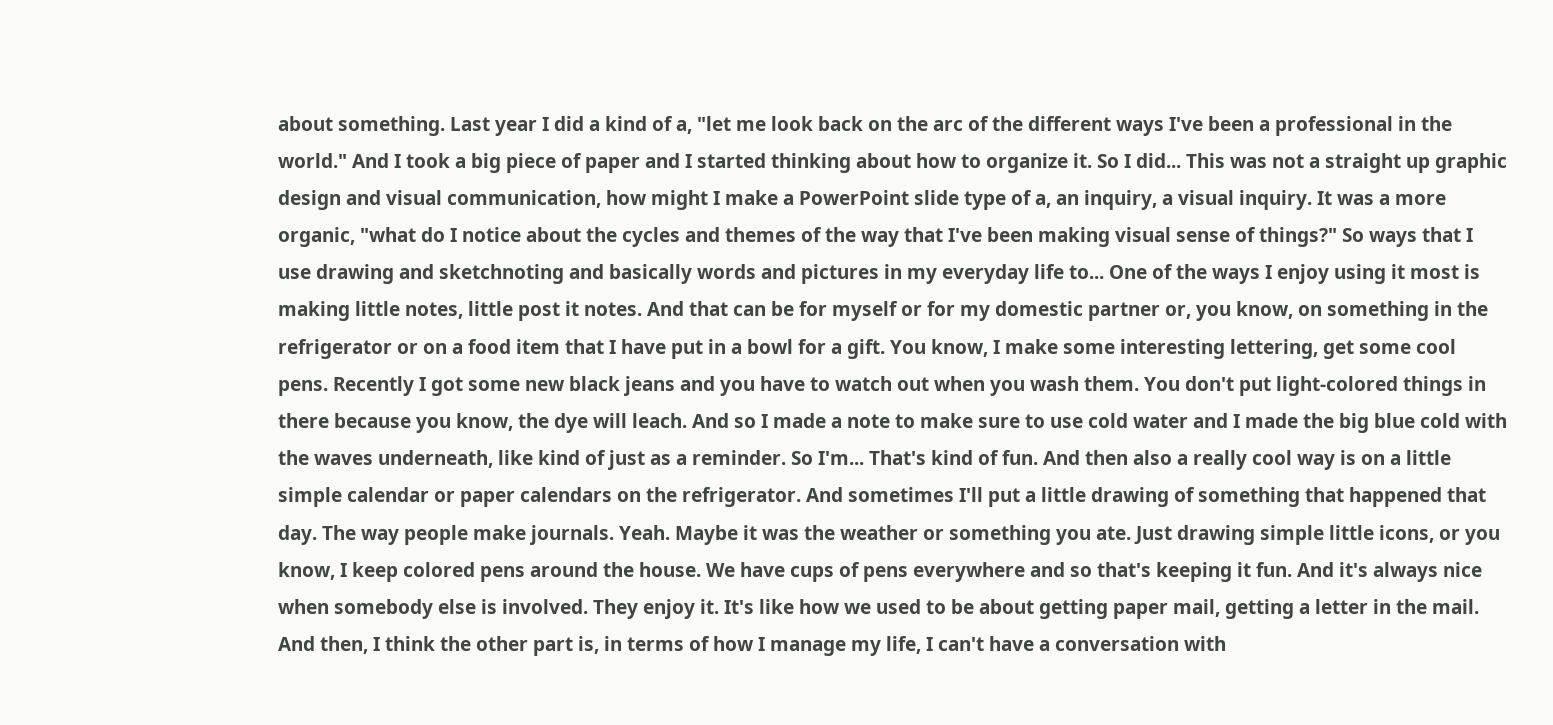about something. Last year I did a kind of a, "let me look back on the arc of the different ways I've been a professional in the world." And I took a big piece of paper and I started thinking about how to organize it. So I did... This was not a straight up graphic design and visual communication, how might I make a PowerPoint slide type of a, an inquiry, a visual inquiry. It was a more organic, "what do I notice about the cycles and themes of the way that I've been making visual sense of things?" So ways that I use drawing and sketchnoting and basically words and pictures in my everyday life to... One of the ways I enjoy using it most is making little notes, little post it notes. And that can be for myself or for my domestic partner or, you know, on something in the refrigerator or on a food item that I have put in a bowl for a gift. You know, I make some interesting lettering, get some cool pens. Recently I got some new black jeans and you have to watch out when you wash them. You don't put light-colored things in there because you know, the dye will leach. And so I made a note to make sure to use cold water and I made the big blue cold with the waves underneath, like kind of just as a reminder. So I'm... That's kind of fun. And then also a really cool way is on a little simple calendar or paper calendars on the refrigerator. And sometimes I'll put a little drawing of something that happened that day. The way people make journals. Yeah. Maybe it was the weather or something you ate. Just drawing simple little icons, or you know, I keep colored pens around the house. We have cups of pens everywhere and so that's keeping it fun. And it's always nice when somebody else is involved. They enjoy it. It's like how we used to be about getting paper mail, getting a letter in the mail. And then, I think the other part is, in terms of how I manage my life, I can't have a conversation with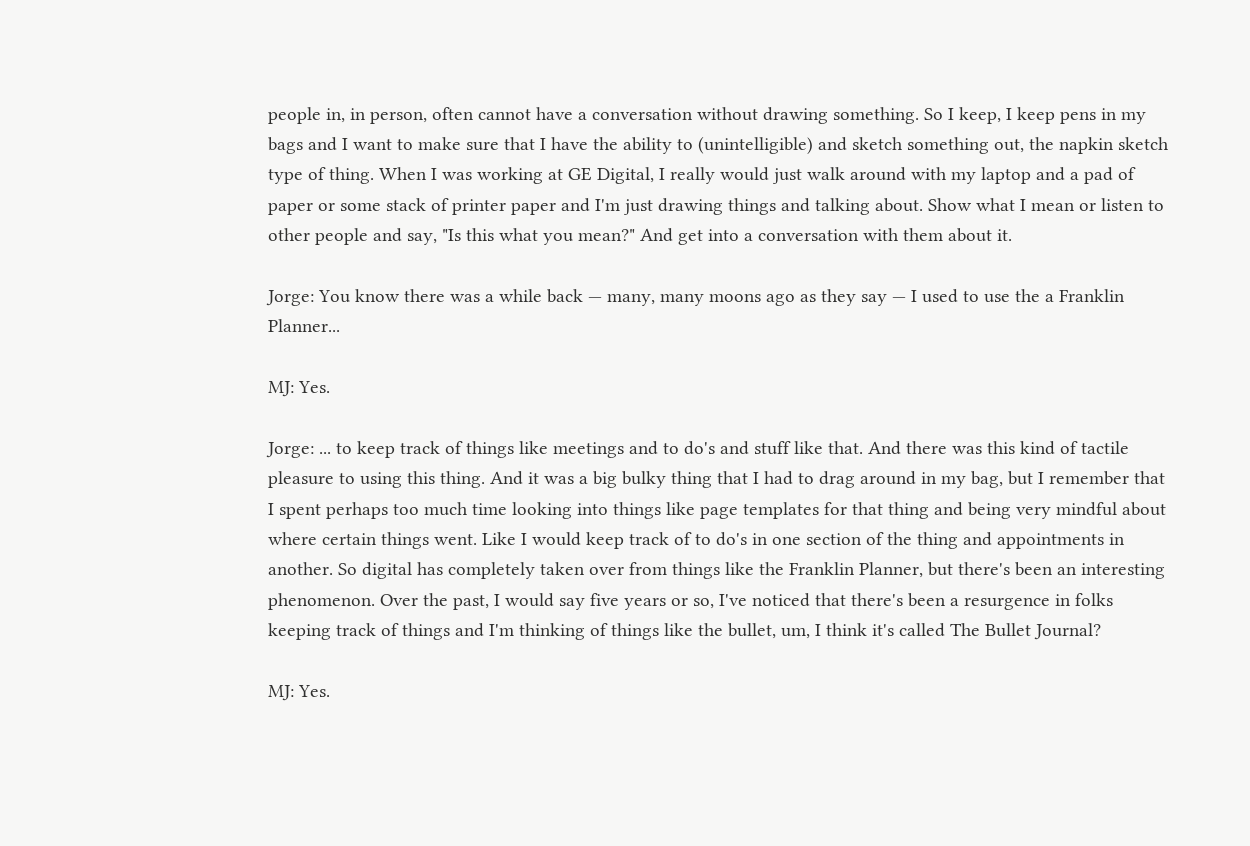people in, in person, often cannot have a conversation without drawing something. So I keep, I keep pens in my bags and I want to make sure that I have the ability to (unintelligible) and sketch something out, the napkin sketch type of thing. When I was working at GE Digital, I really would just walk around with my laptop and a pad of paper or some stack of printer paper and I'm just drawing things and talking about. Show what I mean or listen to other people and say, "Is this what you mean?" And get into a conversation with them about it.

Jorge: You know there was a while back — many, many moons ago as they say — I used to use the a Franklin Planner...

MJ: Yes.

Jorge: ... to keep track of things like meetings and to do's and stuff like that. And there was this kind of tactile pleasure to using this thing. And it was a big bulky thing that I had to drag around in my bag, but I remember that I spent perhaps too much time looking into things like page templates for that thing and being very mindful about where certain things went. Like I would keep track of to do's in one section of the thing and appointments in another. So digital has completely taken over from things like the Franklin Planner, but there's been an interesting phenomenon. Over the past, I would say five years or so, I've noticed that there's been a resurgence in folks keeping track of things and I'm thinking of things like the bullet, um, I think it's called The Bullet Journal?

MJ: Yes.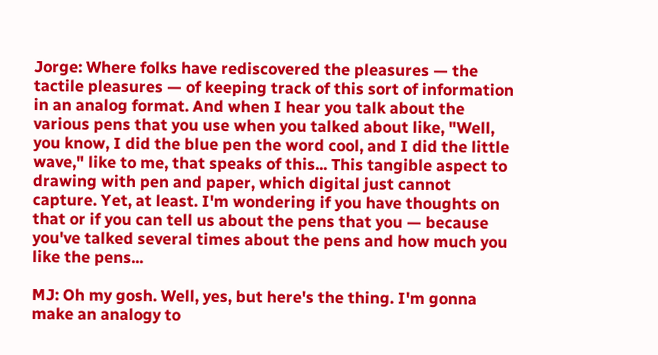Jorge: Where folks have rediscovered the pleasures — the tactile pleasures — of keeping track of this sort of information in an analog format. And when I hear you talk about the various pens that you use when you talked about like, "Well, you know, I did the blue pen the word cool, and I did the little wave," like to me, that speaks of this... This tangible aspect to drawing with pen and paper, which digital just cannot capture. Yet, at least. I'm wondering if you have thoughts on that or if you can tell us about the pens that you — because you've talked several times about the pens and how much you like the pens...

MJ: Oh my gosh. Well, yes, but here's the thing. I'm gonna make an analogy to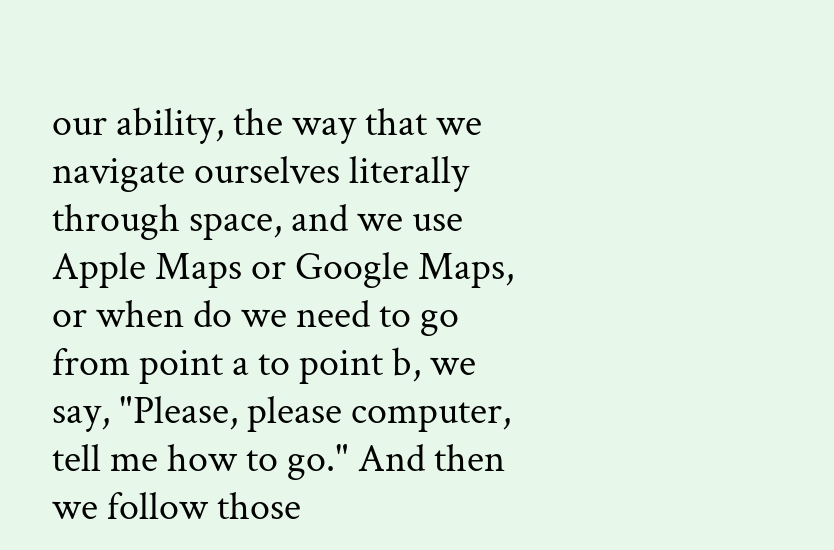our ability, the way that we navigate ourselves literally through space, and we use Apple Maps or Google Maps, or when do we need to go from point a to point b, we say, "Please, please computer, tell me how to go." And then we follow those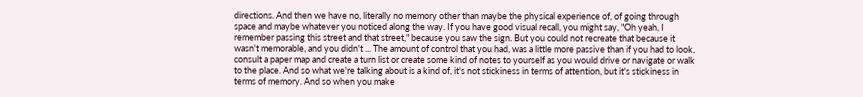directions. And then we have no, literally no memory other than maybe the physical experience of, of going through space and maybe whatever you noticed along the way. If you have good visual recall, you might say, "Oh yeah, I remember passing this street and that street," because you saw the sign. But you could not recreate that because it wasn't memorable, and you didn't ... The amount of control that you had, was a little more passive than if you had to look, consult a paper map and create a turn list or create some kind of notes to yourself as you would drive or navigate or walk to the place. And so what we're talking about is a kind of, it's not stickiness in terms of attention, but it's stickiness in terms of memory. And so when you make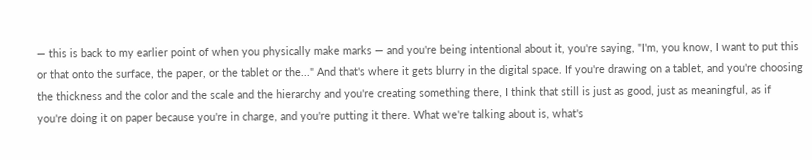— this is back to my earlier point of when you physically make marks — and you're being intentional about it, you're saying, "I'm, you know, I want to put this or that onto the surface, the paper, or the tablet or the..." And that's where it gets blurry in the digital space. If you're drawing on a tablet, and you're choosing the thickness and the color and the scale and the hierarchy and you're creating something there, I think that still is just as good, just as meaningful, as if you're doing it on paper because you're in charge, and you're putting it there. What we're talking about is, what's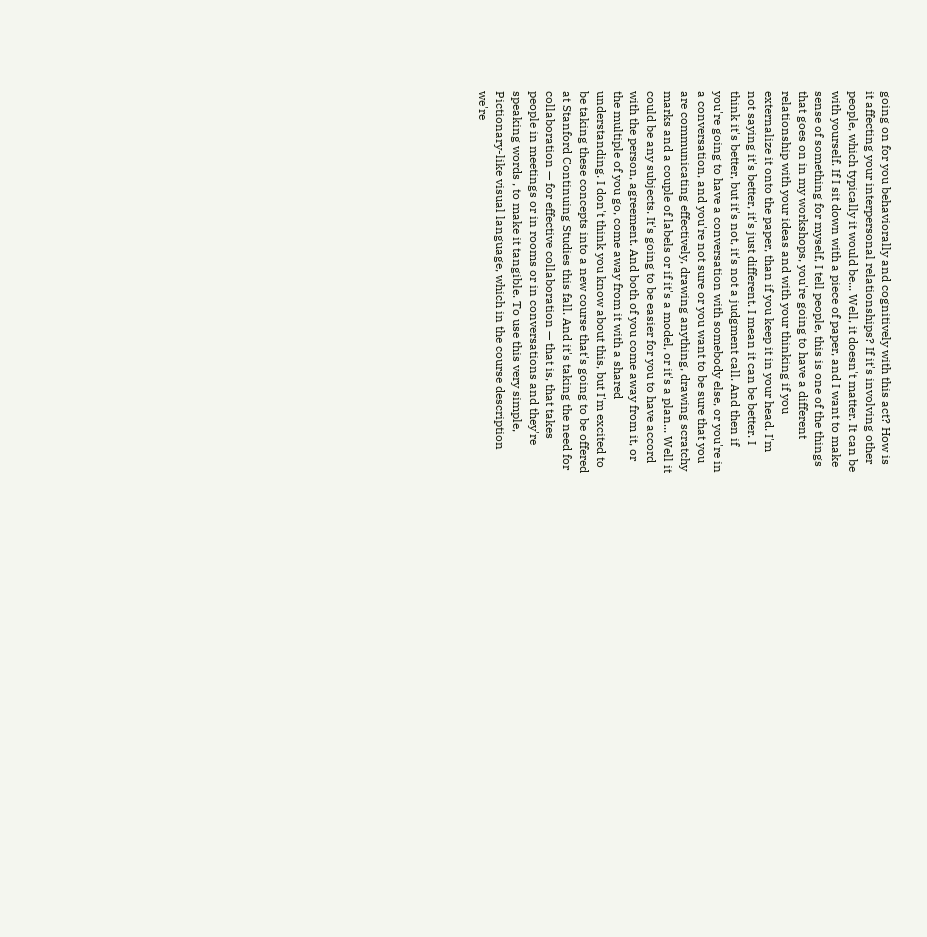going on for you behaviorally and cognitively with this act? How is it affecting your interpersonal relationships? If it's involving other people, which typically it would be... Well, it doesn't matter. It can be with yourself. If I sit down with a piece of paper, and I want to make sense of something for myself, I tell people, this is one of the things that goes on in my workshops, you're going to have a different relationship with your ideas and with your thinking if you externalize it onto the paper, than if you keep it in your head. I'm not saying it's better, it's just different. I mean it can be better. I think it's better, but it's not, it's not a judgment call. And then if you're going to have a conversation with somebody else, or you're in a conversation, and you're not sure or you want to be sure that you are communicating effectively, drawing anything, drawing scratchy marks and a couple of labels or if it's a model, or it's a plan... Well it could be any subjects. It's going to be easier for you to have accord with the person, agreement. And both of you come away from it, or the multiple of you go, come away from it with a shared understanding. I don't think you know about this, but I'm excited to be taking these concepts into a new course that's going to be offered at Stanford Continuing Studies this fall. And it's taking the need for collaboration — for effective collaboration — that is, that takes people in meetings or in rooms or in conversations and they're speaking words , to make it tangible. To use this very simple, Pictionary-like visual language, which in the course description we're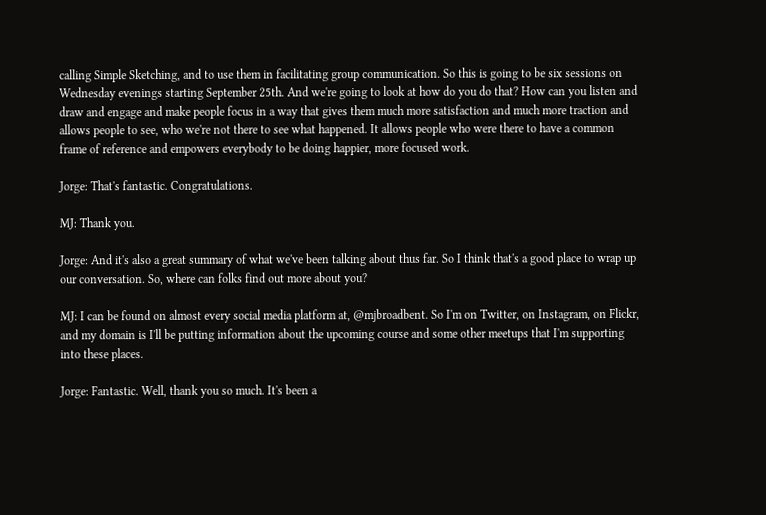calling Simple Sketching, and to use them in facilitating group communication. So this is going to be six sessions on Wednesday evenings starting September 25th. And we're going to look at how do you do that? How can you listen and draw and engage and make people focus in a way that gives them much more satisfaction and much more traction and allows people to see, who we're not there to see what happened. It allows people who were there to have a common frame of reference and empowers everybody to be doing happier, more focused work.

Jorge: That's fantastic. Congratulations.

MJ: Thank you.

Jorge: And it's also a great summary of what we've been talking about thus far. So I think that's a good place to wrap up our conversation. So, where can folks find out more about you?

MJ: I can be found on almost every social media platform at, @mjbroadbent. So I'm on Twitter, on Instagram, on Flickr, and my domain is I'll be putting information about the upcoming course and some other meetups that I'm supporting into these places.

Jorge: Fantastic. Well, thank you so much. It's been a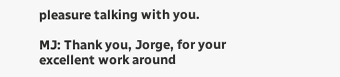pleasure talking with you.

MJ: Thank you, Jorge, for your excellent work around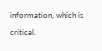information, which is critical.